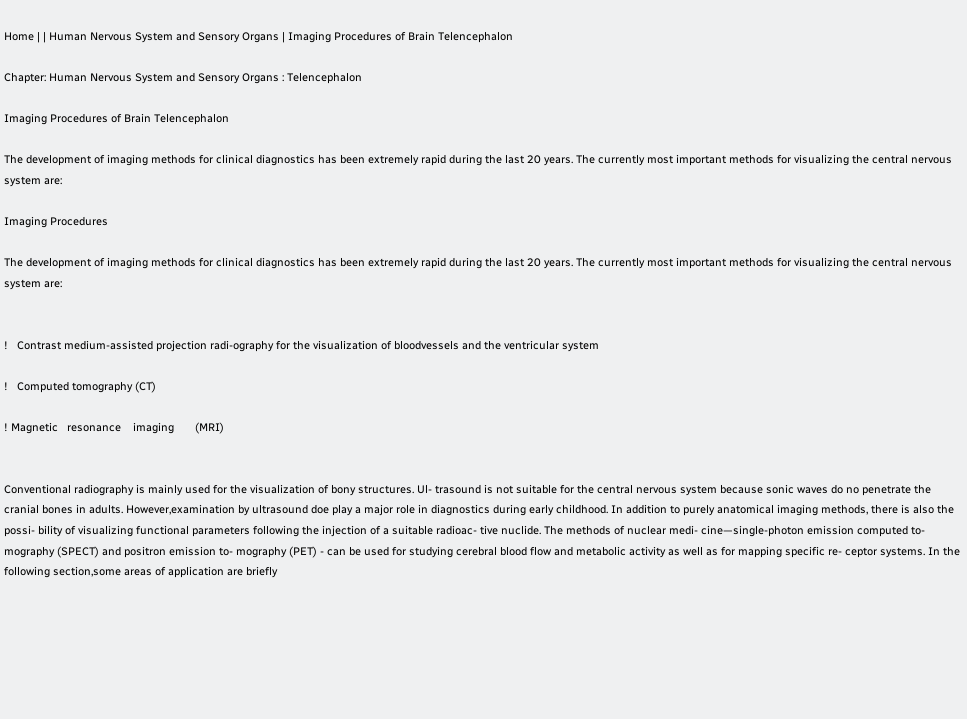Home | | Human Nervous System and Sensory Organs | Imaging Procedures of Brain Telencephalon

Chapter: Human Nervous System and Sensory Organs : Telencephalon

Imaging Procedures of Brain Telencephalon

The development of imaging methods for clinical diagnostics has been extremely rapid during the last 20 years. The currently most important methods for visualizing the central nervous system are:

Imaging Procedures

The development of imaging methods for clinical diagnostics has been extremely rapid during the last 20 years. The currently most important methods for visualizing the central nervous system are:


!   Contrast medium-assisted projection radi-ography for the visualization of bloodvessels and the ventricular system

!   Computed tomography (CT)

! Magnetic   resonance    imaging       (MRI)


Conventional radiography is mainly used for the visualization of bony structures. Ul- trasound is not suitable for the central nervous system because sonic waves do no penetrate the  cranial bones in adults. However,examination by ultrasound doe play a major role in diagnostics during early childhood. In addition to purely anatomical imaging methods, there is also the possi- bility of visualizing functional parameters following the injection of a suitable radioac- tive nuclide. The methods of nuclear medi- cine—single-photon emission computed to- mography (SPECT) and positron emission to- mography (PET) - can be used for studying cerebral blood flow and metabolic activity as well as for mapping specific re- ceptor systems. In the following section,some areas of application are briefly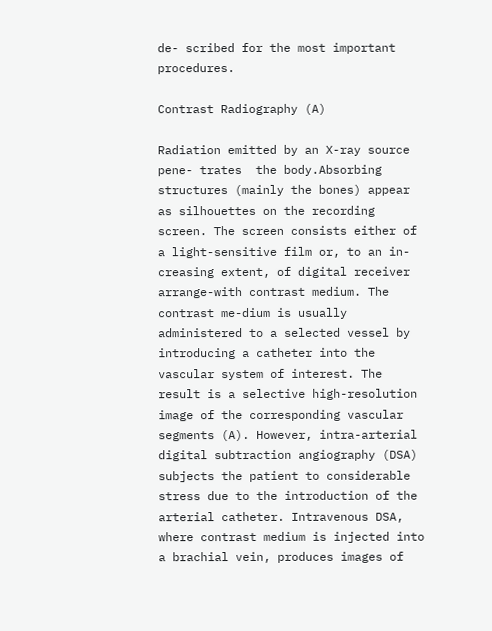de- scribed for the most important procedures.

Contrast Radiography (A)

Radiation emitted by an X-ray source pene- trates  the body.Absorbing structures (mainly the bones) appear as silhouettes on the recording screen. The screen consists either of a light-sensitive film or, to an in- creasing extent, of digital receiver arrange-with contrast medium. The contrast me-dium is usually administered to a selected vessel by introducing a catheter into the vascular system of interest. The result is a selective high-resolution image of the corresponding vascular segments (A). However, intra-arterial digital subtraction angiography (DSA) subjects the patient to considerable stress due to the introduction of the arterial catheter. Intravenous DSA, where contrast medium is injected into a brachial vein, produces images of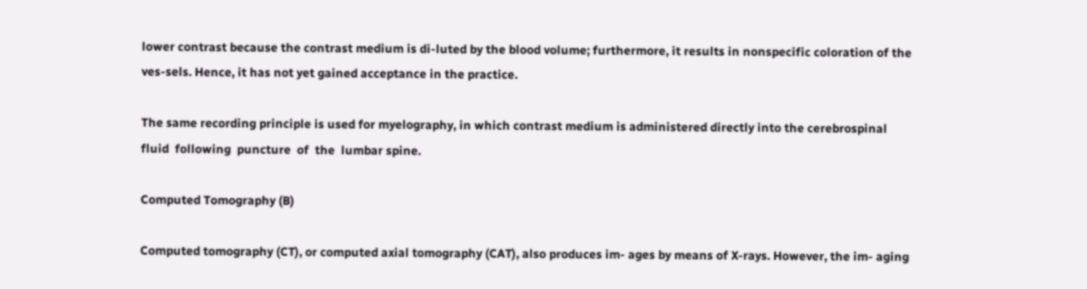lower contrast because the contrast medium is di-luted by the blood volume; furthermore, it results in nonspecific coloration of the ves-sels. Hence, it has not yet gained acceptance in the practice.

The same recording principle is used for myelography, in which contrast medium is administered directly into the cerebrospinal fluid  following  puncture  of  the  lumbar spine.

Computed Tomography (B)

Computed tomography (CT), or computed axial tomography (CAT), also produces im- ages by means of X-rays. However, the im- aging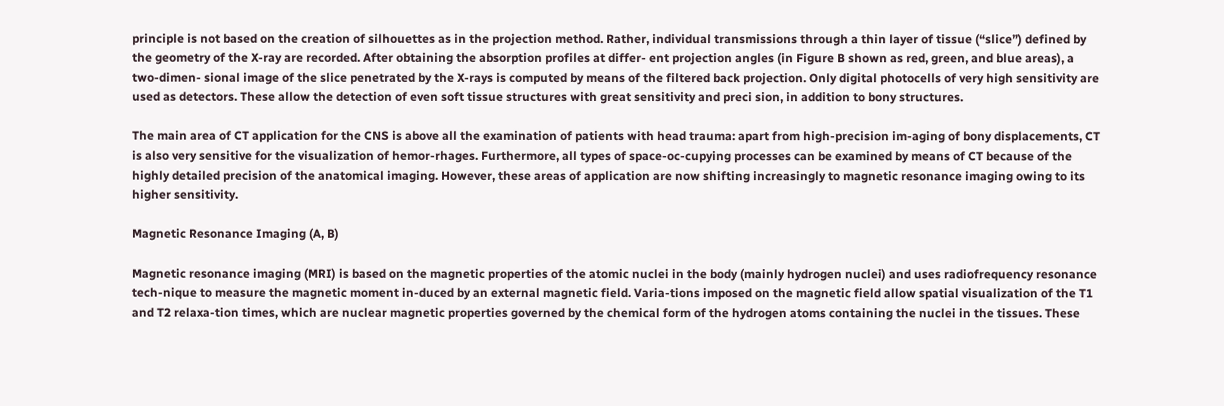principle is not based on the creation of silhouettes as in the projection method. Rather, individual transmissions through a thin layer of tissue (“slice”) defined by the geometry of the X-ray are recorded. After obtaining the absorption profiles at differ- ent projection angles (in Figure B shown as red, green, and blue areas), a two-dimen- sional image of the slice penetrated by the X-rays is computed by means of the filtered back projection. Only digital photocells of very high sensitivity are used as detectors. These allow the detection of even soft tissue structures with great sensitivity and preci sion, in addition to bony structures.

The main area of CT application for the CNS is above all the examination of patients with head trauma: apart from high-precision im-aging of bony displacements, CT is also very sensitive for the visualization of hemor-rhages. Furthermore, all types of space-oc-cupying processes can be examined by means of CT because of the highly detailed precision of the anatomical imaging. However, these areas of application are now shifting increasingly to magnetic resonance imaging owing to its higher sensitivity.

Magnetic Resonance Imaging (A, B)

Magnetic resonance imaging (MRI) is based on the magnetic properties of the atomic nuclei in the body (mainly hydrogen nuclei) and uses radiofrequency resonance tech-nique to measure the magnetic moment in-duced by an external magnetic field. Varia-tions imposed on the magnetic field allow spatial visualization of the T1 and T2 relaxa-tion times, which are nuclear magnetic properties governed by the chemical form of the hydrogen atoms containing the nuclei in the tissues. These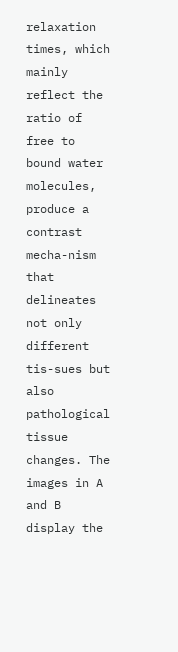relaxation times, which mainly reflect the ratio of free to bound water molecules, produce a contrast mecha-nism that delineates not only different tis-sues but also pathological tissue changes. The images in A and B display the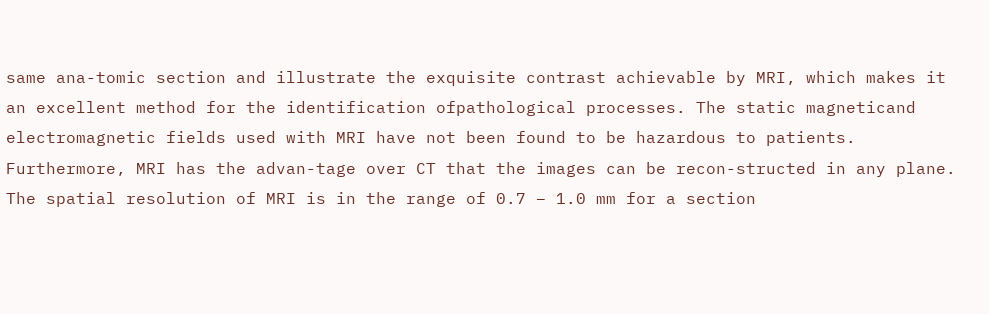same ana-tomic section and illustrate the exquisite contrast achievable by MRI, which makes it an excellent method for the identification ofpathological processes. The static magneticand electromagnetic fields used with MRI have not been found to be hazardous to patients. Furthermore, MRI has the advan-tage over CT that the images can be recon-structed in any plane. The spatial resolution of MRI is in the range of 0.7 – 1.0 mm for a section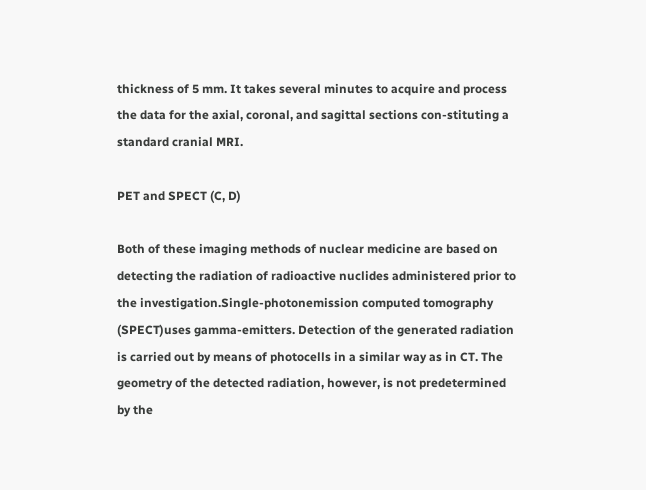thickness of 5 mm. It takes several minutes to acquire and process the data for the axial, coronal, and sagittal sections con-stituting a standard cranial MRI.

PET and SPECT (C, D)

Both of these imaging methods of nuclear medicine are based on detecting the radiation of radioactive nuclides administered prior to the investigation.Single-photonemission computed tomography (SPECT)uses gamma-emitters. Detection of the generated radiation is carried out by means of photocells in a similar way as in CT. The geometry of the detected radiation, however, is not predetermined by the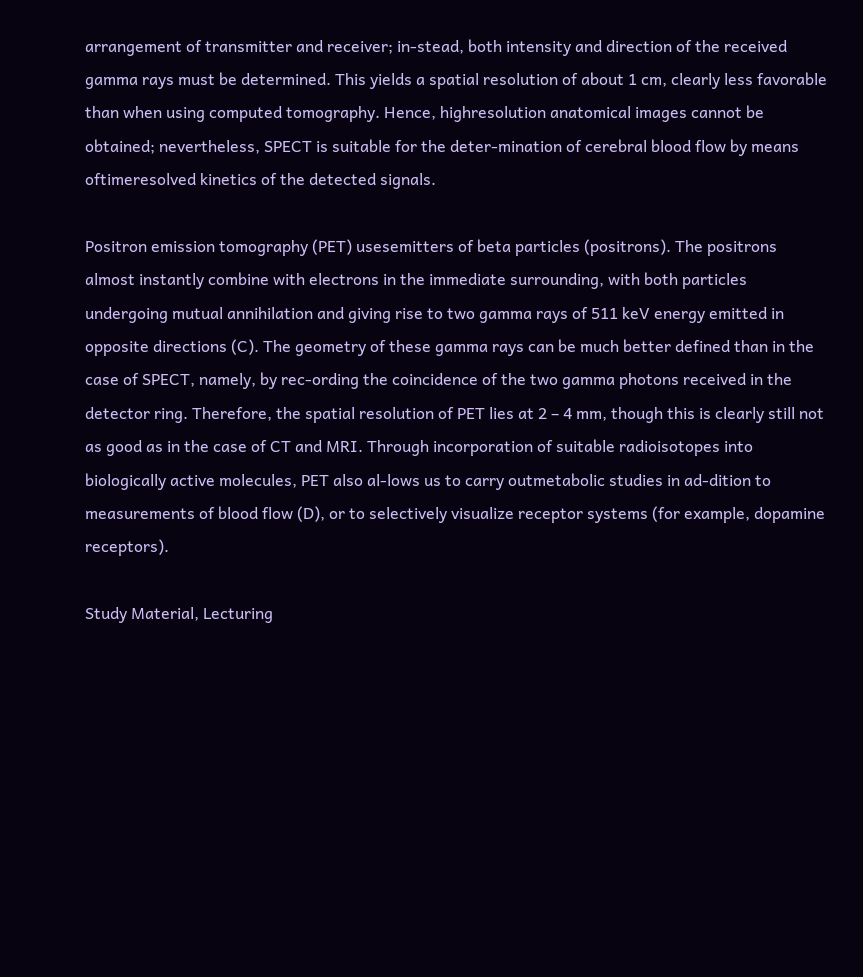arrangement of transmitter and receiver; in-stead, both intensity and direction of the received gamma rays must be determined. This yields a spatial resolution of about 1 cm, clearly less favorable than when using computed tomography. Hence, highresolution anatomical images cannot be obtained; nevertheless, SPECT is suitable for the deter-mination of cerebral blood flow by means oftimeresolved kinetics of the detected signals.

Positron emission tomography (PET) usesemitters of beta particles (positrons). The positrons almost instantly combine with electrons in the immediate surrounding, with both particles undergoing mutual annihilation and giving rise to two gamma rays of 511 keV energy emitted in opposite directions (C). The geometry of these gamma rays can be much better defined than in the case of SPECT, namely, by rec-ording the coincidence of the two gamma photons received in the detector ring. Therefore, the spatial resolution of PET lies at 2 – 4 mm, though this is clearly still not as good as in the case of CT and MRI. Through incorporation of suitable radioisotopes into biologically active molecules, PET also al-lows us to carry outmetabolic studies in ad-dition to measurements of blood flow (D), or to selectively visualize receptor systems (for example, dopamine receptors).

Study Material, Lecturing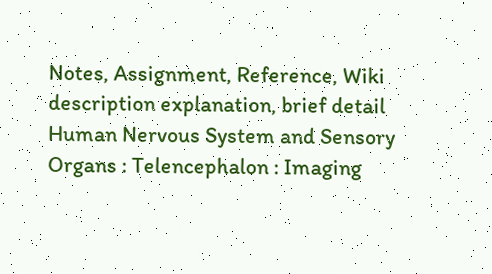Notes, Assignment, Reference, Wiki description explanation, brief detail
Human Nervous System and Sensory Organs : Telencephalon : Imaging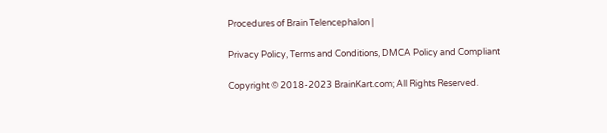Procedures of Brain Telencephalon |

Privacy Policy, Terms and Conditions, DMCA Policy and Compliant

Copyright © 2018-2023 BrainKart.com; All Rights Reserved.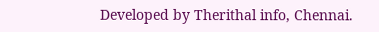Developed by Therithal info, Chennai.